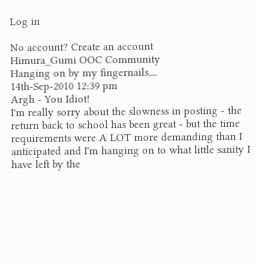Log in

No account? Create an account
Himura_Gumi OOC Community
Hanging on by my fingernails....
14th-Sep-2010 12:39 pm
Argh - You Idiot!
I'm really sorry about the slowness in posting - the return back to school has been great - but the time requirements were A LOT more demanding than I anticipated and I'm hanging on to what little sanity I have left by the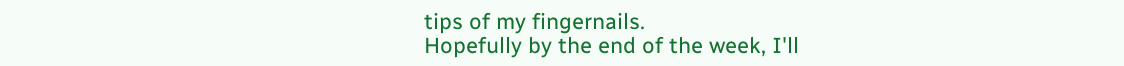tips of my fingernails.
Hopefully by the end of the week, I'll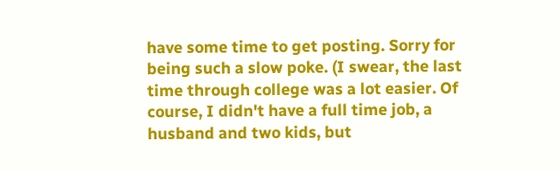have some time to get posting. Sorry for being such a slow poke. (I swear, the last time through college was a lot easier. Of course, I didn't have a full time job, a husband and two kids, but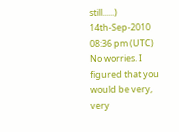still......)
14th-Sep-2010 08:36 pm (UTC)
No worries. I figured that you would be very, very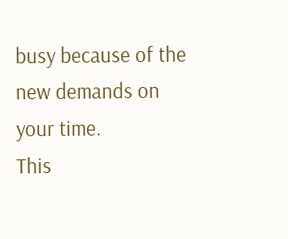busy because of the new demands on your time.
This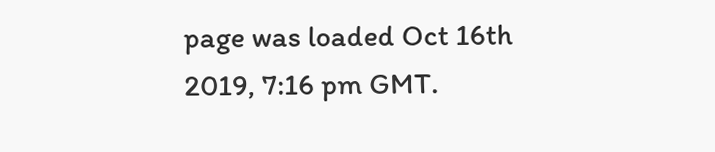page was loaded Oct 16th 2019, 7:16 pm GMT.